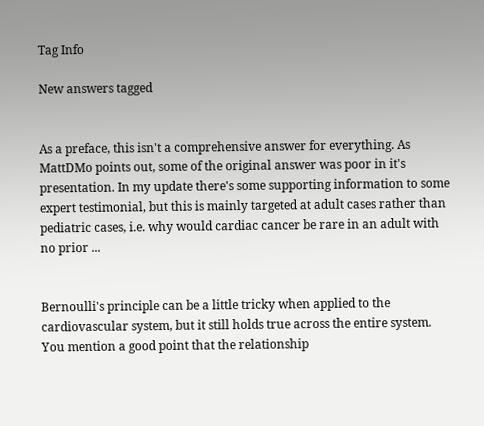Tag Info

New answers tagged


As a preface, this isn't a comprehensive answer for everything. As MattDMo points out, some of the original answer was poor in it's presentation. In my update there's some supporting information to some expert testimonial, but this is mainly targeted at adult cases rather than pediatric cases, i.e. why would cardiac cancer be rare in an adult with no prior ...


Bernoulli's principle can be a little tricky when applied to the cardiovascular system, but it still holds true across the entire system. You mention a good point that the relationship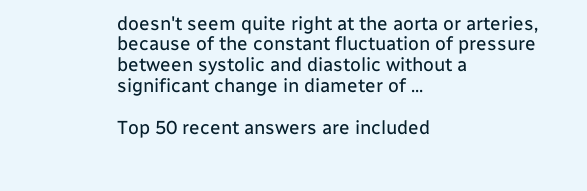doesn't seem quite right at the aorta or arteries, because of the constant fluctuation of pressure between systolic and diastolic without a significant change in diameter of ...

Top 50 recent answers are included